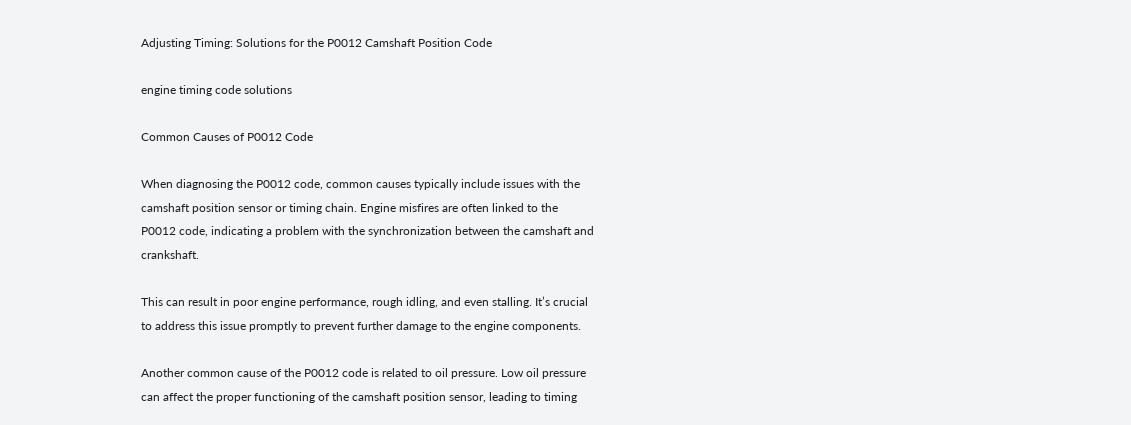Adjusting Timing: Solutions for the P0012 Camshaft Position Code

engine timing code solutions

Common Causes of P0012 Code

When diagnosing the P0012 code, common causes typically include issues with the camshaft position sensor or timing chain. Engine misfires are often linked to the P0012 code, indicating a problem with the synchronization between the camshaft and crankshaft.

This can result in poor engine performance, rough idling, and even stalling. It’s crucial to address this issue promptly to prevent further damage to the engine components.

Another common cause of the P0012 code is related to oil pressure. Low oil pressure can affect the proper functioning of the camshaft position sensor, leading to timing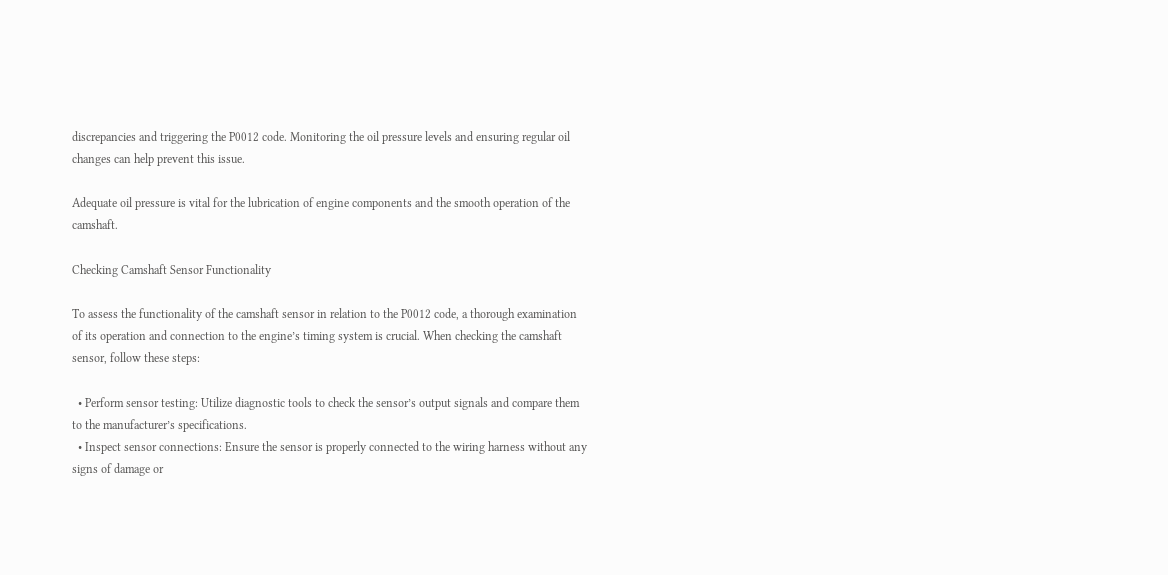discrepancies and triggering the P0012 code. Monitoring the oil pressure levels and ensuring regular oil changes can help prevent this issue.

Adequate oil pressure is vital for the lubrication of engine components and the smooth operation of the camshaft.

Checking Camshaft Sensor Functionality

To assess the functionality of the camshaft sensor in relation to the P0012 code, a thorough examination of its operation and connection to the engine’s timing system is crucial. When checking the camshaft sensor, follow these steps:

  • Perform sensor testing: Utilize diagnostic tools to check the sensor’s output signals and compare them to the manufacturer’s specifications.
  • Inspect sensor connections: Ensure the sensor is properly connected to the wiring harness without any signs of damage or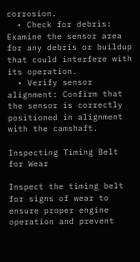corrosion.
  • Check for debris: Examine the sensor area for any debris or buildup that could interfere with its operation.
  • Verify sensor alignment: Confirm that the sensor is correctly positioned in alignment with the camshaft.

Inspecting Timing Belt for Wear

Inspect the timing belt for signs of wear to ensure proper engine operation and prevent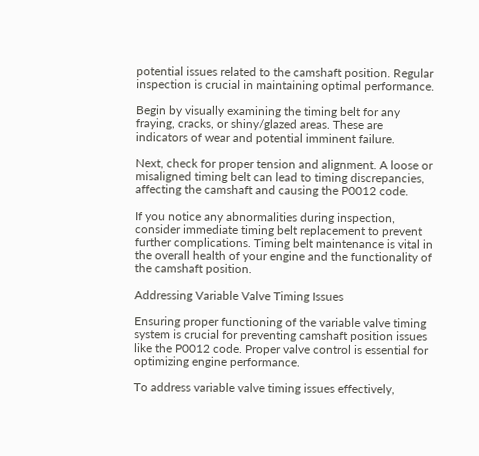potential issues related to the camshaft position. Regular inspection is crucial in maintaining optimal performance.

Begin by visually examining the timing belt for any fraying, cracks, or shiny/glazed areas. These are indicators of wear and potential imminent failure.

Next, check for proper tension and alignment. A loose or misaligned timing belt can lead to timing discrepancies, affecting the camshaft and causing the P0012 code.

If you notice any abnormalities during inspection, consider immediate timing belt replacement to prevent further complications. Timing belt maintenance is vital in the overall health of your engine and the functionality of the camshaft position.

Addressing Variable Valve Timing Issues

Ensuring proper functioning of the variable valve timing system is crucial for preventing camshaft position issues like the P0012 code. Proper valve control is essential for optimizing engine performance.

To address variable valve timing issues effectively,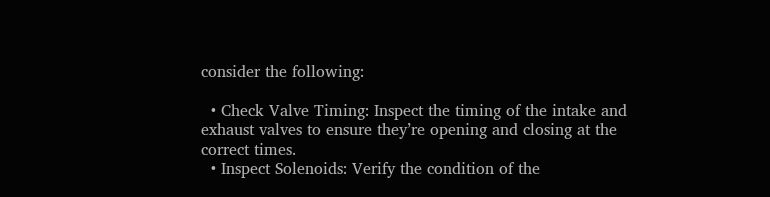consider the following:

  • Check Valve Timing: Inspect the timing of the intake and exhaust valves to ensure they’re opening and closing at the correct times.
  • Inspect Solenoids: Verify the condition of the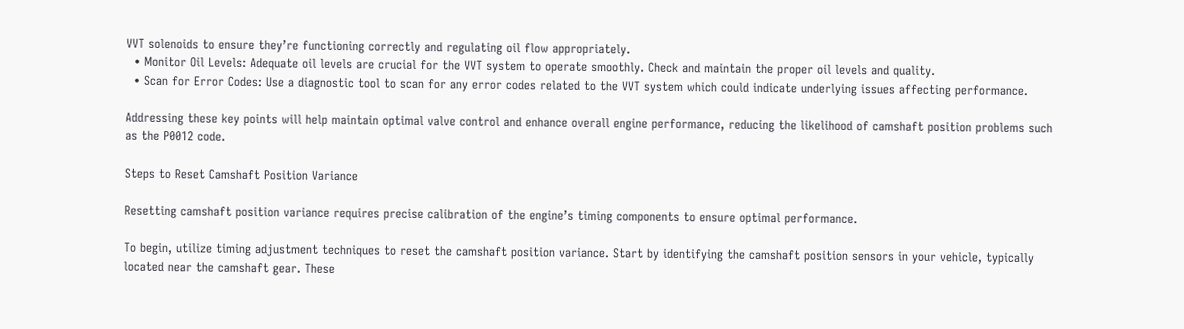VVT solenoids to ensure they’re functioning correctly and regulating oil flow appropriately.
  • Monitor Oil Levels: Adequate oil levels are crucial for the VVT system to operate smoothly. Check and maintain the proper oil levels and quality.
  • Scan for Error Codes: Use a diagnostic tool to scan for any error codes related to the VVT system which could indicate underlying issues affecting performance.

Addressing these key points will help maintain optimal valve control and enhance overall engine performance, reducing the likelihood of camshaft position problems such as the P0012 code.

Steps to Reset Camshaft Position Variance

Resetting camshaft position variance requires precise calibration of the engine’s timing components to ensure optimal performance.

To begin, utilize timing adjustment techniques to reset the camshaft position variance. Start by identifying the camshaft position sensors in your vehicle, typically located near the camshaft gear. These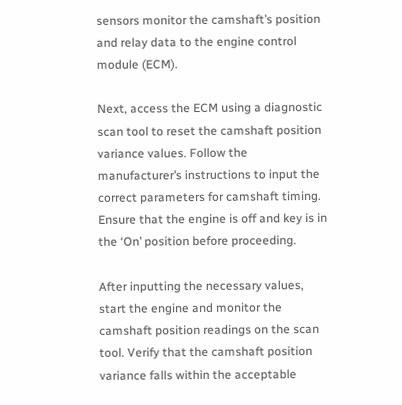sensors monitor the camshaft’s position and relay data to the engine control module (ECM).

Next, access the ECM using a diagnostic scan tool to reset the camshaft position variance values. Follow the manufacturer’s instructions to input the correct parameters for camshaft timing. Ensure that the engine is off and key is in the ‘On’ position before proceeding.

After inputting the necessary values, start the engine and monitor the camshaft position readings on the scan tool. Verify that the camshaft position variance falls within the acceptable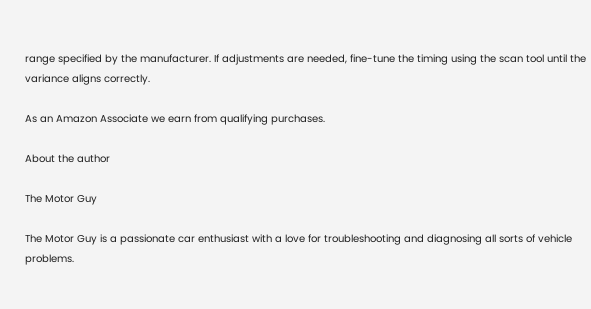range specified by the manufacturer. If adjustments are needed, fine-tune the timing using the scan tool until the variance aligns correctly.

As an Amazon Associate we earn from qualifying purchases.

About the author

The Motor Guy

The Motor Guy is a passionate car enthusiast with a love for troubleshooting and diagnosing all sorts of vehicle problems.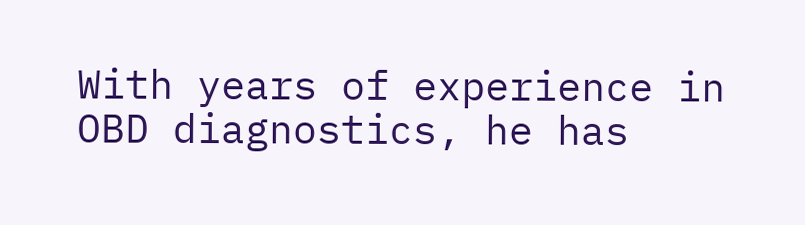With years of experience in OBD diagnostics, he has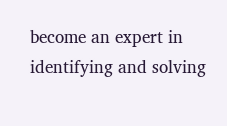become an expert in identifying and solving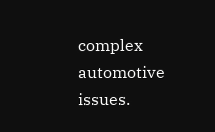complex automotive issues.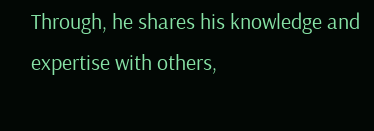Through, he shares his knowledge and expertise with others,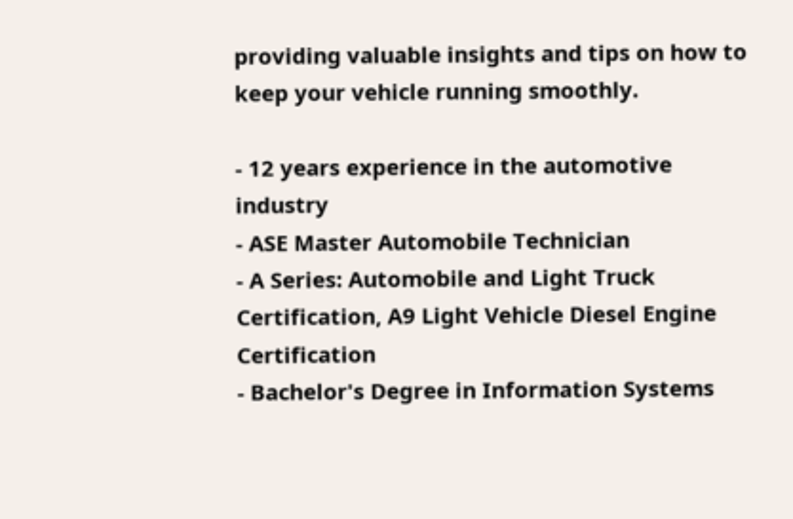providing valuable insights and tips on how to keep your vehicle running smoothly.

- 12 years experience in the automotive industry
- ASE Master Automobile Technician
- A Series: Automobile and Light Truck Certification, A9 Light Vehicle Diesel Engine Certification
- Bachelor's Degree in Information Systems